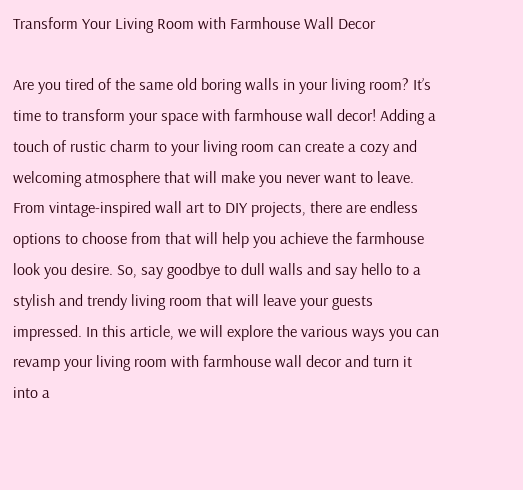Transform Your Living Room with Farmhouse Wall Decor

Are you tired of the same old boring walls in your living room? It’s time to transform your space with farmhouse wall decor! Adding a touch of rustic charm to your living room can create a cozy and welcoming atmosphere that will make you never want to leave. From vintage-inspired wall art to DIY projects, there are endless options to choose from that will help you achieve the farmhouse look you desire. So, say goodbye to dull walls and say hello to a stylish and trendy living room that will leave your guests impressed. In this article, we will explore the various ways you can revamp your living room with farmhouse wall decor and turn it into a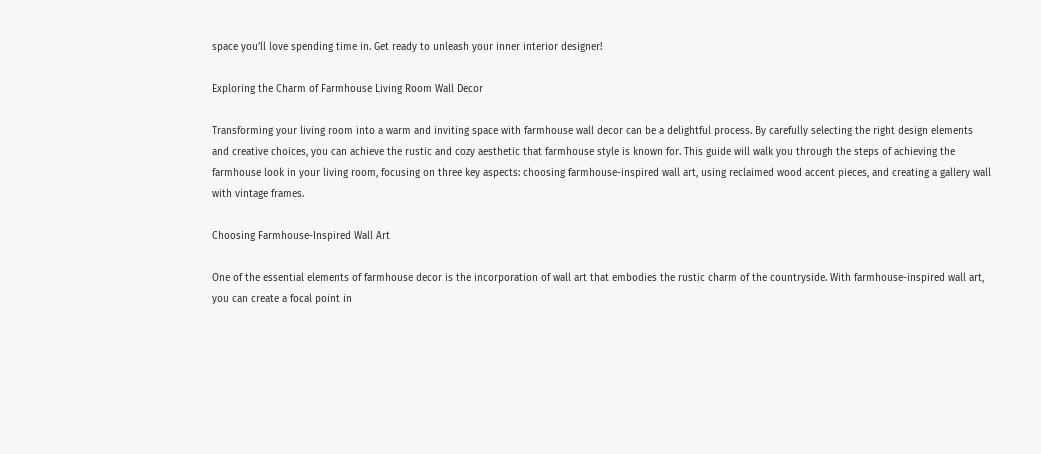space you’ll love spending time in. Get ready to unleash your inner interior designer!

Exploring the Charm of Farmhouse Living Room Wall Decor

Transforming your living room into a warm and inviting space with farmhouse wall decor can be a delightful process. By carefully selecting the right design elements and creative choices, you can achieve the rustic and cozy aesthetic that farmhouse style is known for. This guide will walk you through the steps of achieving the farmhouse look in your living room, focusing on three key aspects: choosing farmhouse-inspired wall art, using reclaimed wood accent pieces, and creating a gallery wall with vintage frames.

Choosing Farmhouse-Inspired Wall Art

One of the essential elements of farmhouse decor is the incorporation of wall art that embodies the rustic charm of the countryside. With farmhouse-inspired wall art, you can create a focal point in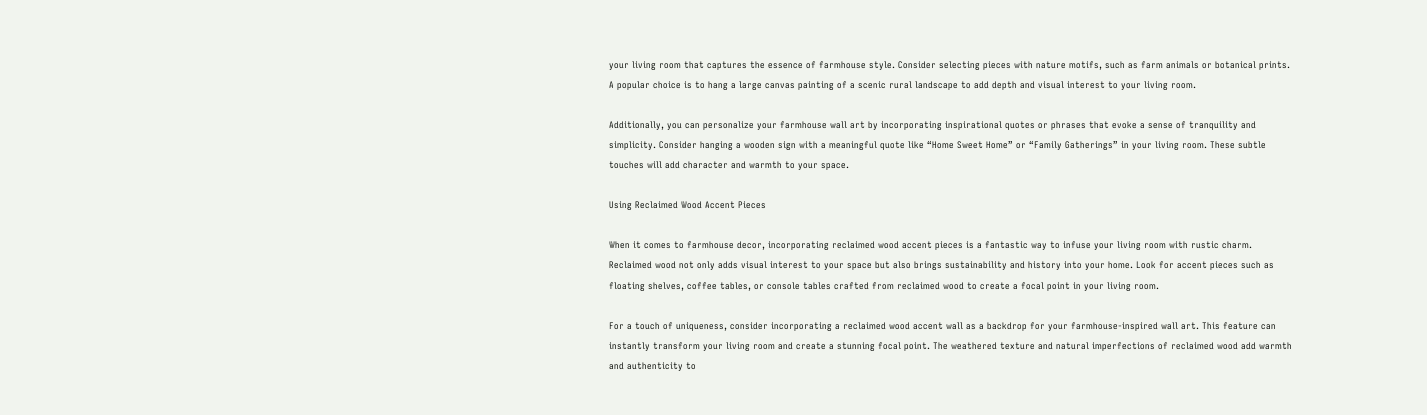your living room that captures the essence of farmhouse style. Consider selecting pieces with nature motifs, such as farm animals or botanical prints. A popular choice is to hang a large canvas painting of a scenic rural landscape to add depth and visual interest to your living room.

Additionally, you can personalize your farmhouse wall art by incorporating inspirational quotes or phrases that evoke a sense of tranquility and simplicity. Consider hanging a wooden sign with a meaningful quote like “Home Sweet Home” or “Family Gatherings” in your living room. These subtle touches will add character and warmth to your space.

Using Reclaimed Wood Accent Pieces

When it comes to farmhouse decor, incorporating reclaimed wood accent pieces is a fantastic way to infuse your living room with rustic charm. Reclaimed wood not only adds visual interest to your space but also brings sustainability and history into your home. Look for accent pieces such as floating shelves, coffee tables, or console tables crafted from reclaimed wood to create a focal point in your living room.

For a touch of uniqueness, consider incorporating a reclaimed wood accent wall as a backdrop for your farmhouse-inspired wall art. This feature can instantly transform your living room and create a stunning focal point. The weathered texture and natural imperfections of reclaimed wood add warmth and authenticity to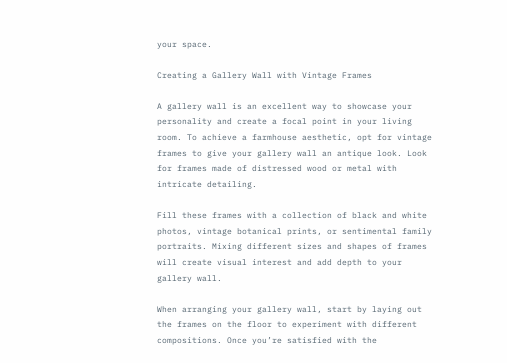your space.

Creating a Gallery Wall with Vintage Frames

A gallery wall is an excellent way to showcase your personality and create a focal point in your living room. To achieve a farmhouse aesthetic, opt for vintage frames to give your gallery wall an antique look. Look for frames made of distressed wood or metal with intricate detailing.

Fill these frames with a collection of black and white photos, vintage botanical prints, or sentimental family portraits. Mixing different sizes and shapes of frames will create visual interest and add depth to your gallery wall.

When arranging your gallery wall, start by laying out the frames on the floor to experiment with different compositions. Once you’re satisfied with the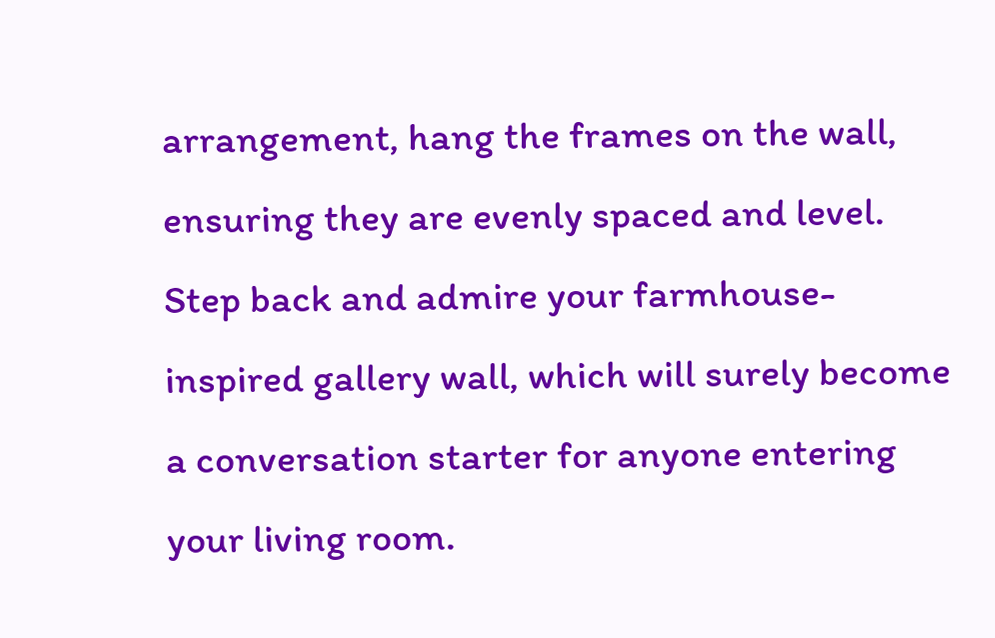arrangement, hang the frames on the wall, ensuring they are evenly spaced and level. Step back and admire your farmhouse-inspired gallery wall, which will surely become a conversation starter for anyone entering your living room.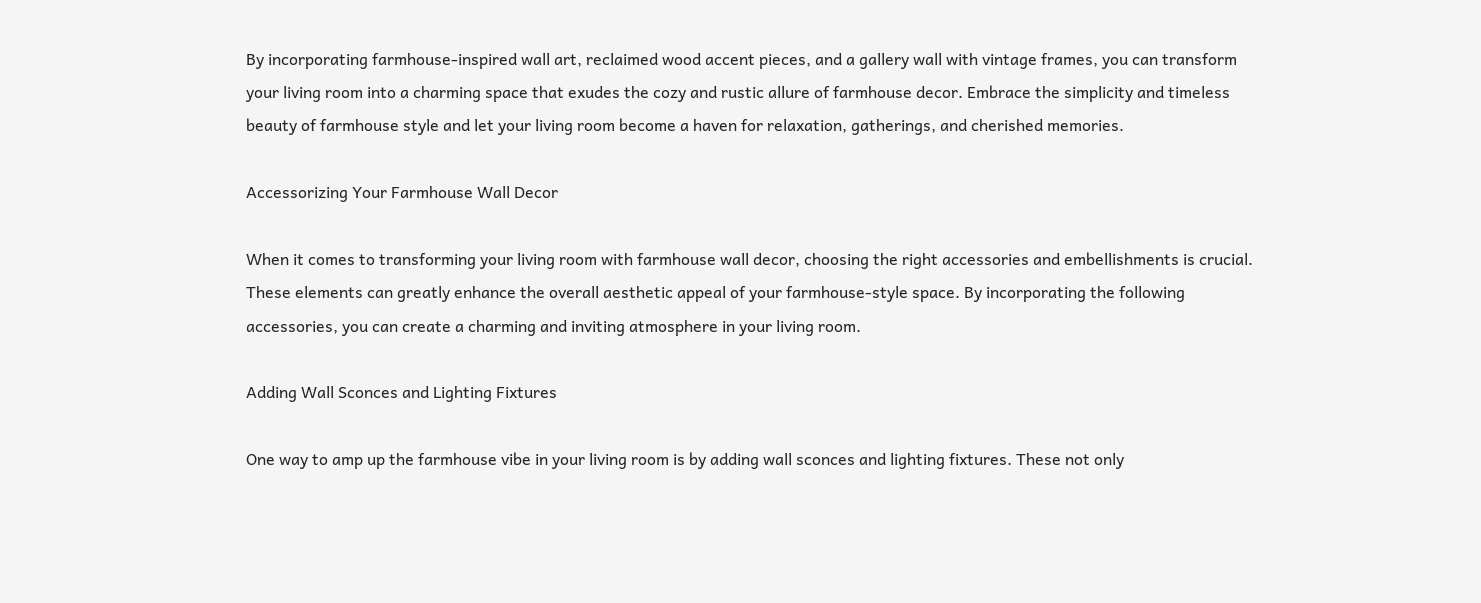By incorporating farmhouse-inspired wall art, reclaimed wood accent pieces, and a gallery wall with vintage frames, you can transform your living room into a charming space that exudes the cozy and rustic allure of farmhouse decor. Embrace the simplicity and timeless beauty of farmhouse style and let your living room become a haven for relaxation, gatherings, and cherished memories.

Accessorizing Your Farmhouse Wall Decor

When it comes to transforming your living room with farmhouse wall decor, choosing the right accessories and embellishments is crucial. These elements can greatly enhance the overall aesthetic appeal of your farmhouse-style space. By incorporating the following accessories, you can create a charming and inviting atmosphere in your living room.

Adding Wall Sconces and Lighting Fixtures

One way to amp up the farmhouse vibe in your living room is by adding wall sconces and lighting fixtures. These not only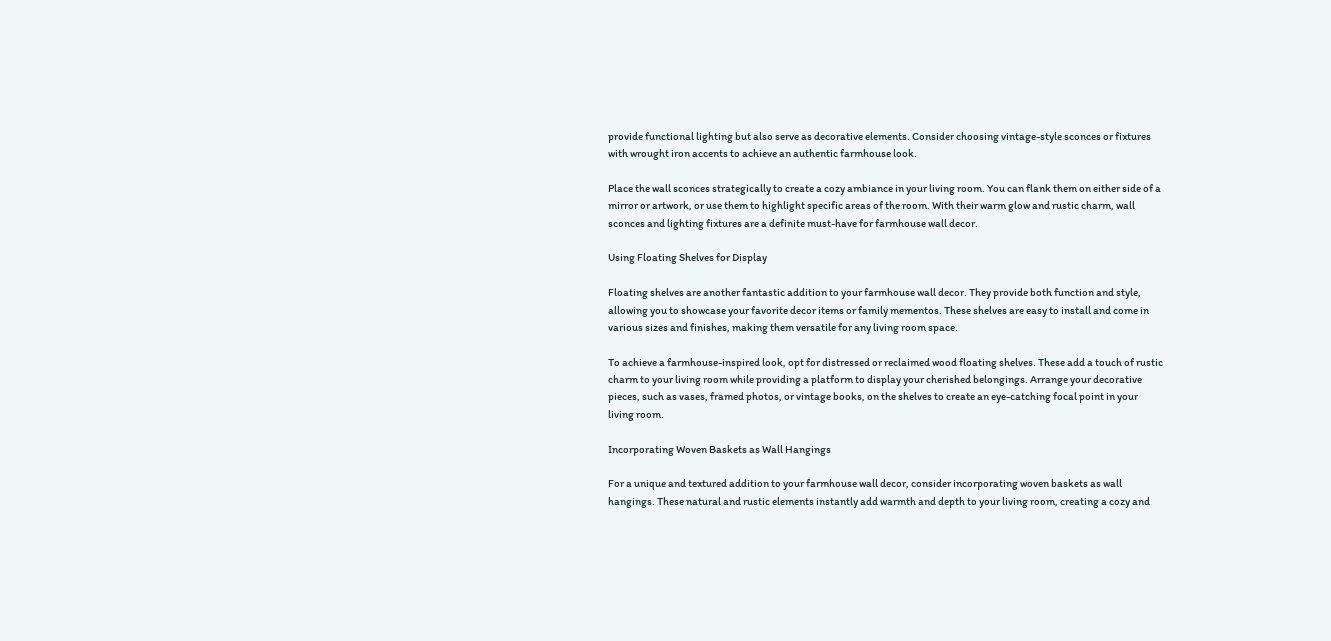provide functional lighting but also serve as decorative elements. Consider choosing vintage-style sconces or fixtures with wrought iron accents to achieve an authentic farmhouse look.

Place the wall sconces strategically to create a cozy ambiance in your living room. You can flank them on either side of a mirror or artwork, or use them to highlight specific areas of the room. With their warm glow and rustic charm, wall sconces and lighting fixtures are a definite must-have for farmhouse wall decor.

Using Floating Shelves for Display

Floating shelves are another fantastic addition to your farmhouse wall decor. They provide both function and style, allowing you to showcase your favorite decor items or family mementos. These shelves are easy to install and come in various sizes and finishes, making them versatile for any living room space.

To achieve a farmhouse-inspired look, opt for distressed or reclaimed wood floating shelves. These add a touch of rustic charm to your living room while providing a platform to display your cherished belongings. Arrange your decorative pieces, such as vases, framed photos, or vintage books, on the shelves to create an eye-catching focal point in your living room.

Incorporating Woven Baskets as Wall Hangings

For a unique and textured addition to your farmhouse wall decor, consider incorporating woven baskets as wall hangings. These natural and rustic elements instantly add warmth and depth to your living room, creating a cozy and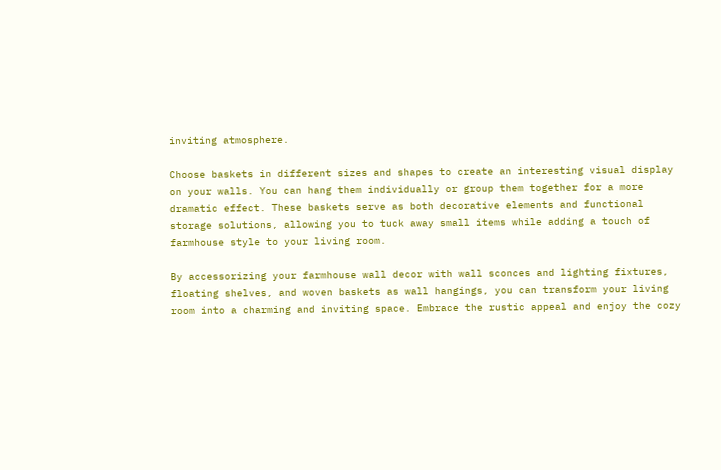inviting atmosphere.

Choose baskets in different sizes and shapes to create an interesting visual display on your walls. You can hang them individually or group them together for a more dramatic effect. These baskets serve as both decorative elements and functional storage solutions, allowing you to tuck away small items while adding a touch of farmhouse style to your living room.

By accessorizing your farmhouse wall decor with wall sconces and lighting fixtures, floating shelves, and woven baskets as wall hangings, you can transform your living room into a charming and inviting space. Embrace the rustic appeal and enjoy the cozy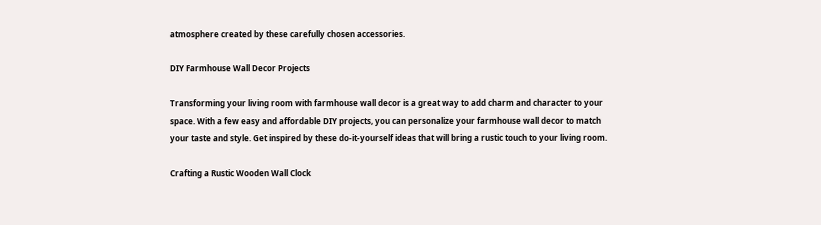atmosphere created by these carefully chosen accessories.

DIY Farmhouse Wall Decor Projects

Transforming your living room with farmhouse wall decor is a great way to add charm and character to your space. With a few easy and affordable DIY projects, you can personalize your farmhouse wall decor to match your taste and style. Get inspired by these do-it-yourself ideas that will bring a rustic touch to your living room.

Crafting a Rustic Wooden Wall Clock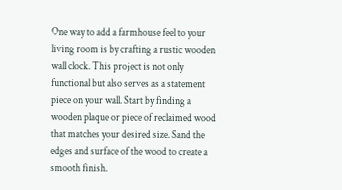One way to add a farmhouse feel to your living room is by crafting a rustic wooden wall clock. This project is not only functional but also serves as a statement piece on your wall. Start by finding a wooden plaque or piece of reclaimed wood that matches your desired size. Sand the edges and surface of the wood to create a smooth finish.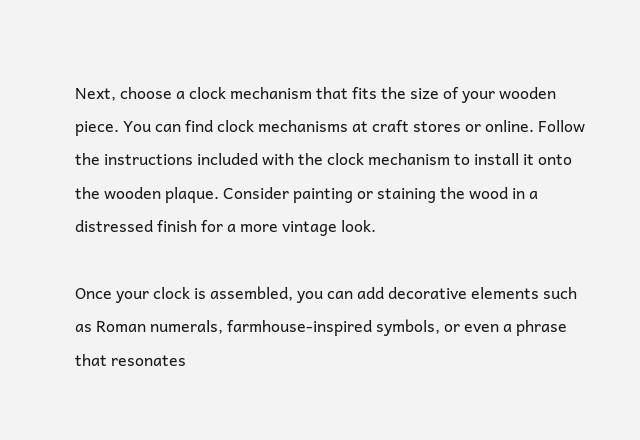Next, choose a clock mechanism that fits the size of your wooden piece. You can find clock mechanisms at craft stores or online. Follow the instructions included with the clock mechanism to install it onto the wooden plaque. Consider painting or staining the wood in a distressed finish for a more vintage look.

Once your clock is assembled, you can add decorative elements such as Roman numerals, farmhouse-inspired symbols, or even a phrase that resonates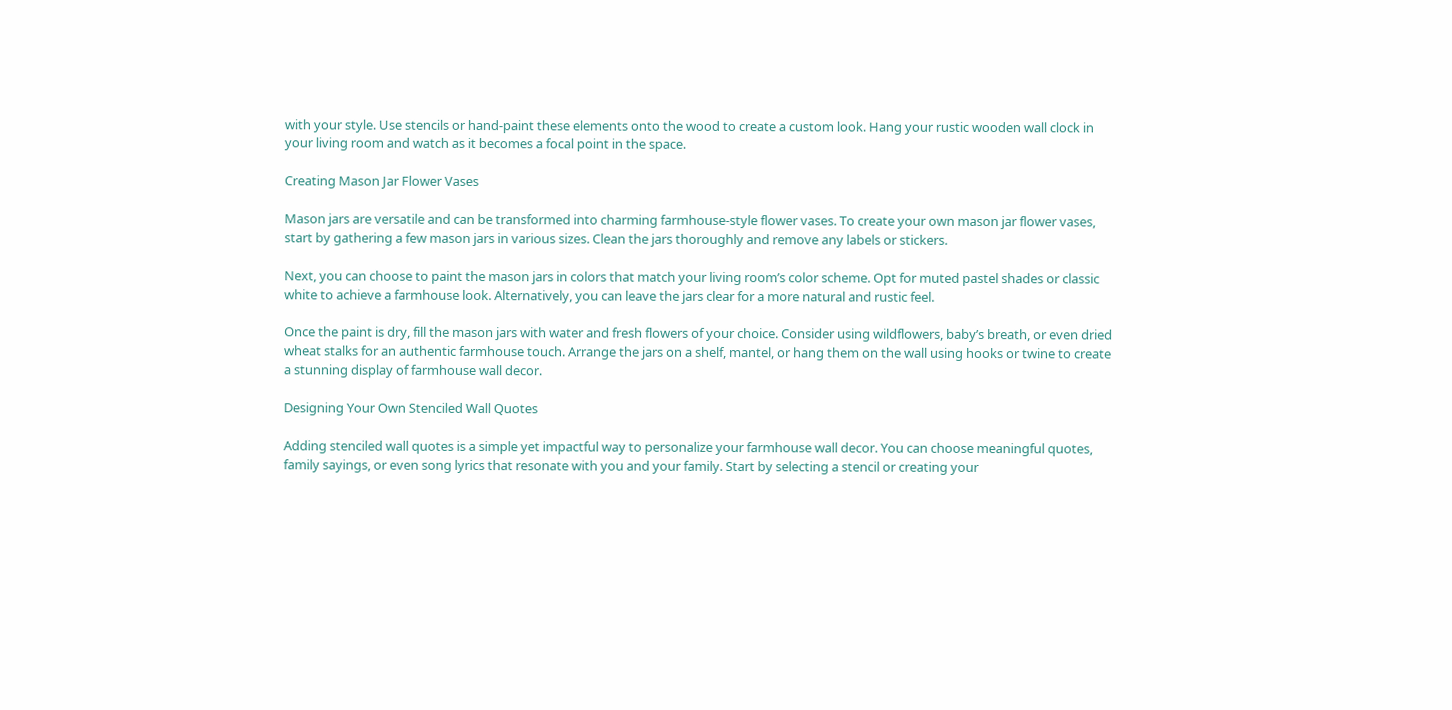with your style. Use stencils or hand-paint these elements onto the wood to create a custom look. Hang your rustic wooden wall clock in your living room and watch as it becomes a focal point in the space.

Creating Mason Jar Flower Vases

Mason jars are versatile and can be transformed into charming farmhouse-style flower vases. To create your own mason jar flower vases, start by gathering a few mason jars in various sizes. Clean the jars thoroughly and remove any labels or stickers.

Next, you can choose to paint the mason jars in colors that match your living room’s color scheme. Opt for muted pastel shades or classic white to achieve a farmhouse look. Alternatively, you can leave the jars clear for a more natural and rustic feel.

Once the paint is dry, fill the mason jars with water and fresh flowers of your choice. Consider using wildflowers, baby’s breath, or even dried wheat stalks for an authentic farmhouse touch. Arrange the jars on a shelf, mantel, or hang them on the wall using hooks or twine to create a stunning display of farmhouse wall decor.

Designing Your Own Stenciled Wall Quotes

Adding stenciled wall quotes is a simple yet impactful way to personalize your farmhouse wall decor. You can choose meaningful quotes, family sayings, or even song lyrics that resonate with you and your family. Start by selecting a stencil or creating your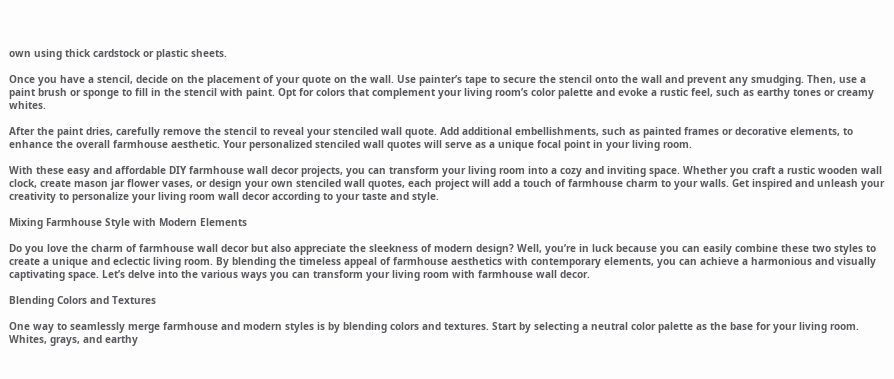own using thick cardstock or plastic sheets.

Once you have a stencil, decide on the placement of your quote on the wall. Use painter’s tape to secure the stencil onto the wall and prevent any smudging. Then, use a paint brush or sponge to fill in the stencil with paint. Opt for colors that complement your living room’s color palette and evoke a rustic feel, such as earthy tones or creamy whites.

After the paint dries, carefully remove the stencil to reveal your stenciled wall quote. Add additional embellishments, such as painted frames or decorative elements, to enhance the overall farmhouse aesthetic. Your personalized stenciled wall quotes will serve as a unique focal point in your living room.

With these easy and affordable DIY farmhouse wall decor projects, you can transform your living room into a cozy and inviting space. Whether you craft a rustic wooden wall clock, create mason jar flower vases, or design your own stenciled wall quotes, each project will add a touch of farmhouse charm to your walls. Get inspired and unleash your creativity to personalize your living room wall decor according to your taste and style.

Mixing Farmhouse Style with Modern Elements

Do you love the charm of farmhouse wall decor but also appreciate the sleekness of modern design? Well, you’re in luck because you can easily combine these two styles to create a unique and eclectic living room. By blending the timeless appeal of farmhouse aesthetics with contemporary elements, you can achieve a harmonious and visually captivating space. Let’s delve into the various ways you can transform your living room with farmhouse wall decor.

Blending Colors and Textures

One way to seamlessly merge farmhouse and modern styles is by blending colors and textures. Start by selecting a neutral color palette as the base for your living room. Whites, grays, and earthy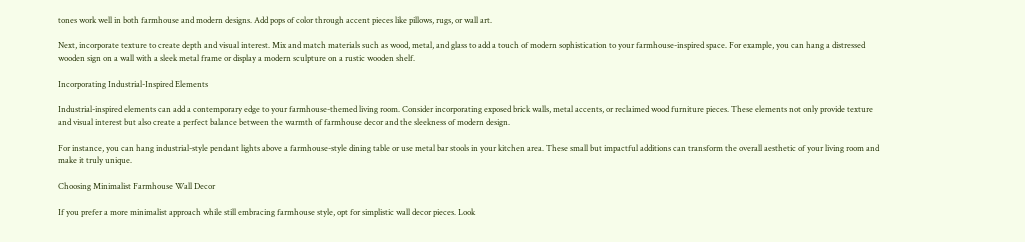tones work well in both farmhouse and modern designs. Add pops of color through accent pieces like pillows, rugs, or wall art.

Next, incorporate texture to create depth and visual interest. Mix and match materials such as wood, metal, and glass to add a touch of modern sophistication to your farmhouse-inspired space. For example, you can hang a distressed wooden sign on a wall with a sleek metal frame or display a modern sculpture on a rustic wooden shelf.

Incorporating Industrial-Inspired Elements

Industrial-inspired elements can add a contemporary edge to your farmhouse-themed living room. Consider incorporating exposed brick walls, metal accents, or reclaimed wood furniture pieces. These elements not only provide texture and visual interest but also create a perfect balance between the warmth of farmhouse decor and the sleekness of modern design.

For instance, you can hang industrial-style pendant lights above a farmhouse-style dining table or use metal bar stools in your kitchen area. These small but impactful additions can transform the overall aesthetic of your living room and make it truly unique.

Choosing Minimalist Farmhouse Wall Decor

If you prefer a more minimalist approach while still embracing farmhouse style, opt for simplistic wall decor pieces. Look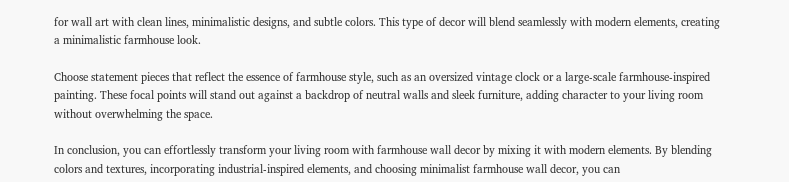for wall art with clean lines, minimalistic designs, and subtle colors. This type of decor will blend seamlessly with modern elements, creating a minimalistic farmhouse look.

Choose statement pieces that reflect the essence of farmhouse style, such as an oversized vintage clock or a large-scale farmhouse-inspired painting. These focal points will stand out against a backdrop of neutral walls and sleek furniture, adding character to your living room without overwhelming the space.

In conclusion, you can effortlessly transform your living room with farmhouse wall decor by mixing it with modern elements. By blending colors and textures, incorporating industrial-inspired elements, and choosing minimalist farmhouse wall decor, you can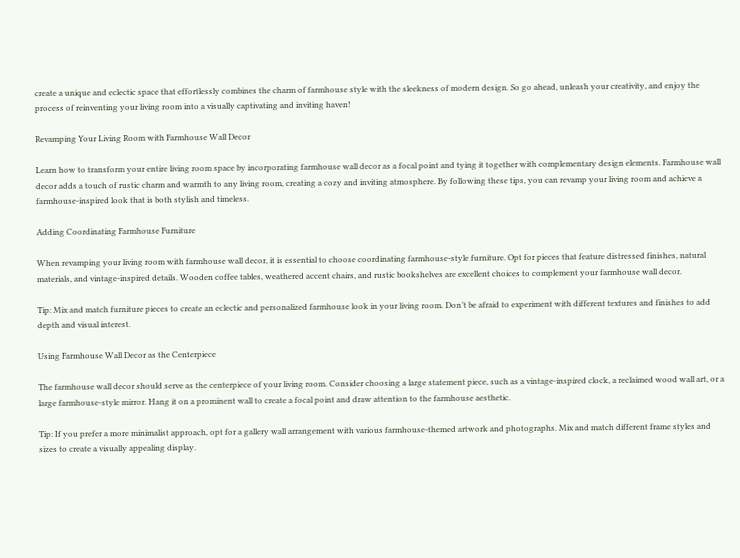create a unique and eclectic space that effortlessly combines the charm of farmhouse style with the sleekness of modern design. So go ahead, unleash your creativity, and enjoy the process of reinventing your living room into a visually captivating and inviting haven!

Revamping Your Living Room with Farmhouse Wall Decor

Learn how to transform your entire living room space by incorporating farmhouse wall decor as a focal point and tying it together with complementary design elements. Farmhouse wall decor adds a touch of rustic charm and warmth to any living room, creating a cozy and inviting atmosphere. By following these tips, you can revamp your living room and achieve a farmhouse-inspired look that is both stylish and timeless.

Adding Coordinating Farmhouse Furniture

When revamping your living room with farmhouse wall decor, it is essential to choose coordinating farmhouse-style furniture. Opt for pieces that feature distressed finishes, natural materials, and vintage-inspired details. Wooden coffee tables, weathered accent chairs, and rustic bookshelves are excellent choices to complement your farmhouse wall decor.

Tip: Mix and match furniture pieces to create an eclectic and personalized farmhouse look in your living room. Don’t be afraid to experiment with different textures and finishes to add depth and visual interest.

Using Farmhouse Wall Decor as the Centerpiece

The farmhouse wall decor should serve as the centerpiece of your living room. Consider choosing a large statement piece, such as a vintage-inspired clock, a reclaimed wood wall art, or a large farmhouse-style mirror. Hang it on a prominent wall to create a focal point and draw attention to the farmhouse aesthetic.

Tip: If you prefer a more minimalist approach, opt for a gallery wall arrangement with various farmhouse-themed artwork and photographs. Mix and match different frame styles and sizes to create a visually appealing display.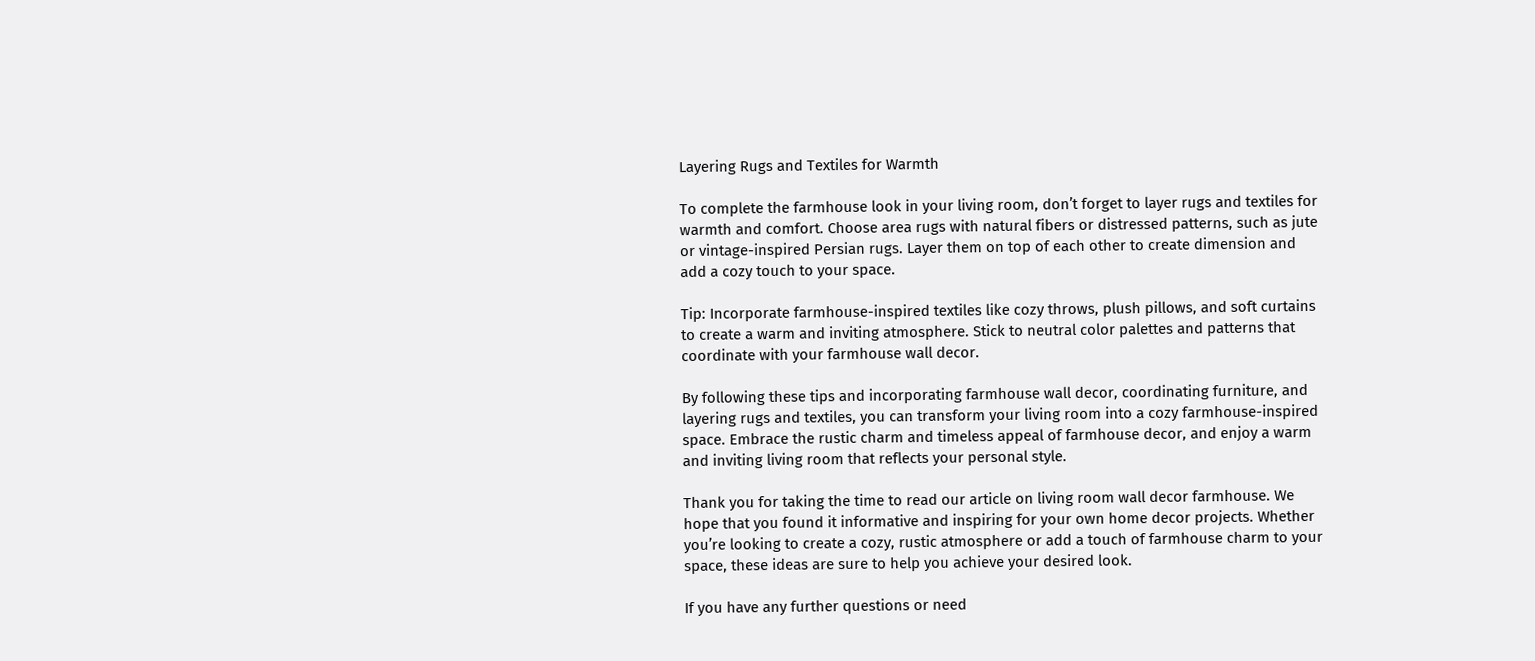Layering Rugs and Textiles for Warmth

To complete the farmhouse look in your living room, don’t forget to layer rugs and textiles for warmth and comfort. Choose area rugs with natural fibers or distressed patterns, such as jute or vintage-inspired Persian rugs. Layer them on top of each other to create dimension and add a cozy touch to your space.

Tip: Incorporate farmhouse-inspired textiles like cozy throws, plush pillows, and soft curtains to create a warm and inviting atmosphere. Stick to neutral color palettes and patterns that coordinate with your farmhouse wall decor.

By following these tips and incorporating farmhouse wall decor, coordinating furniture, and layering rugs and textiles, you can transform your living room into a cozy farmhouse-inspired space. Embrace the rustic charm and timeless appeal of farmhouse decor, and enjoy a warm and inviting living room that reflects your personal style.

Thank you for taking the time to read our article on living room wall decor farmhouse. We hope that you found it informative and inspiring for your own home decor projects. Whether you’re looking to create a cozy, rustic atmosphere or add a touch of farmhouse charm to your space, these ideas are sure to help you achieve your desired look.

If you have any further questions or need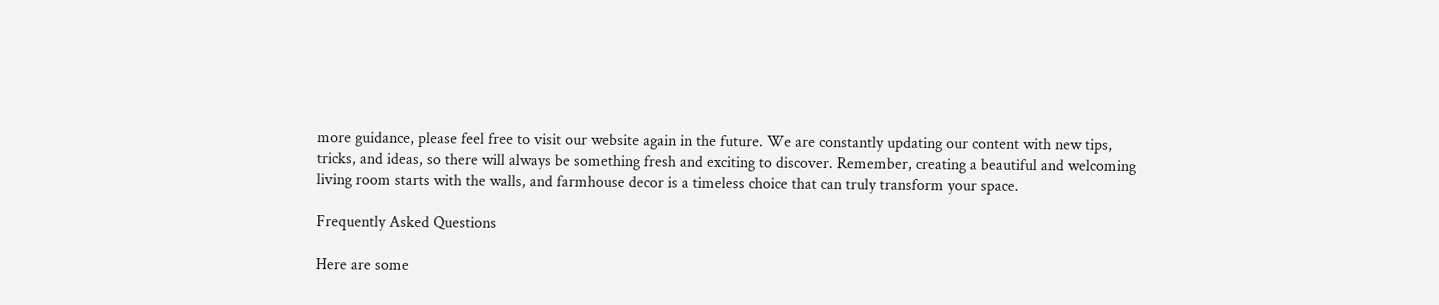more guidance, please feel free to visit our website again in the future. We are constantly updating our content with new tips, tricks, and ideas, so there will always be something fresh and exciting to discover. Remember, creating a beautiful and welcoming living room starts with the walls, and farmhouse decor is a timeless choice that can truly transform your space.

Frequently Asked Questions

Here are some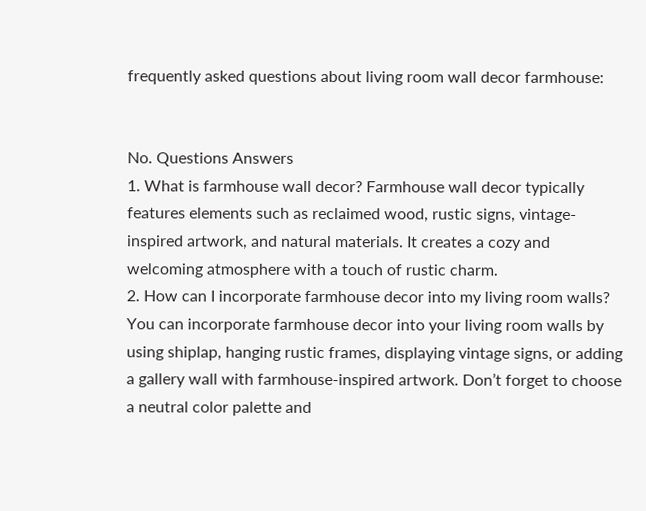frequently asked questions about living room wall decor farmhouse:


No. Questions Answers
1. What is farmhouse wall decor? Farmhouse wall decor typically features elements such as reclaimed wood, rustic signs, vintage-inspired artwork, and natural materials. It creates a cozy and welcoming atmosphere with a touch of rustic charm.
2. How can I incorporate farmhouse decor into my living room walls? You can incorporate farmhouse decor into your living room walls by using shiplap, hanging rustic frames, displaying vintage signs, or adding a gallery wall with farmhouse-inspired artwork. Don’t forget to choose a neutral color palette and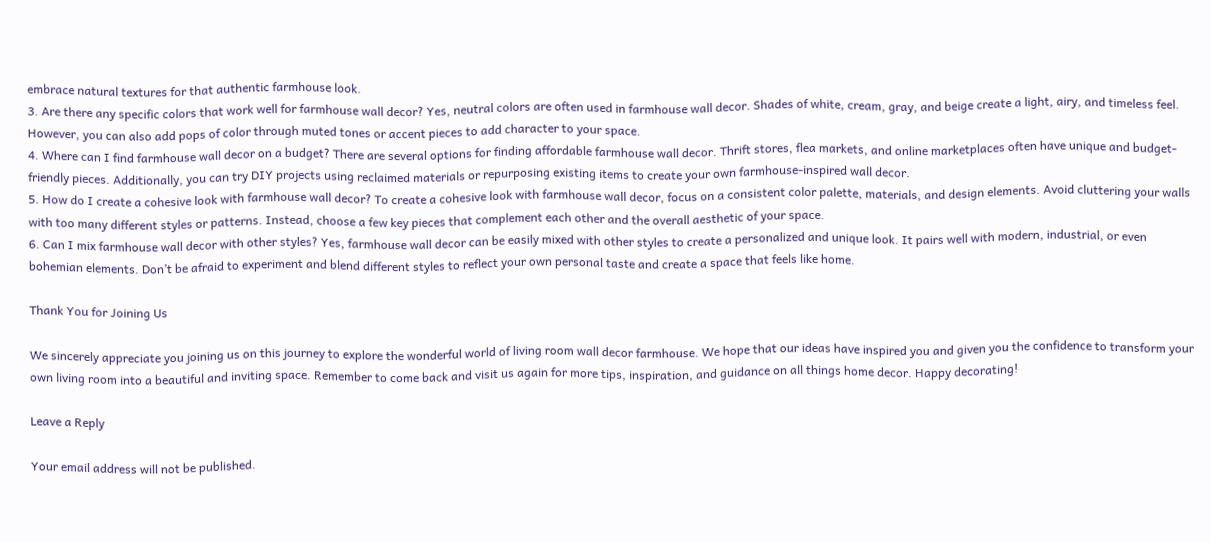embrace natural textures for that authentic farmhouse look.
3. Are there any specific colors that work well for farmhouse wall decor? Yes, neutral colors are often used in farmhouse wall decor. Shades of white, cream, gray, and beige create a light, airy, and timeless feel. However, you can also add pops of color through muted tones or accent pieces to add character to your space.
4. Where can I find farmhouse wall decor on a budget? There are several options for finding affordable farmhouse wall decor. Thrift stores, flea markets, and online marketplaces often have unique and budget-friendly pieces. Additionally, you can try DIY projects using reclaimed materials or repurposing existing items to create your own farmhouse-inspired wall decor.
5. How do I create a cohesive look with farmhouse wall decor? To create a cohesive look with farmhouse wall decor, focus on a consistent color palette, materials, and design elements. Avoid cluttering your walls with too many different styles or patterns. Instead, choose a few key pieces that complement each other and the overall aesthetic of your space.
6. Can I mix farmhouse wall decor with other styles? Yes, farmhouse wall decor can be easily mixed with other styles to create a personalized and unique look. It pairs well with modern, industrial, or even bohemian elements. Don’t be afraid to experiment and blend different styles to reflect your own personal taste and create a space that feels like home.

Thank You for Joining Us

We sincerely appreciate you joining us on this journey to explore the wonderful world of living room wall decor farmhouse. We hope that our ideas have inspired you and given you the confidence to transform your own living room into a beautiful and inviting space. Remember to come back and visit us again for more tips, inspiration, and guidance on all things home decor. Happy decorating!

Leave a Reply

Your email address will not be published.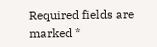Required fields are marked *